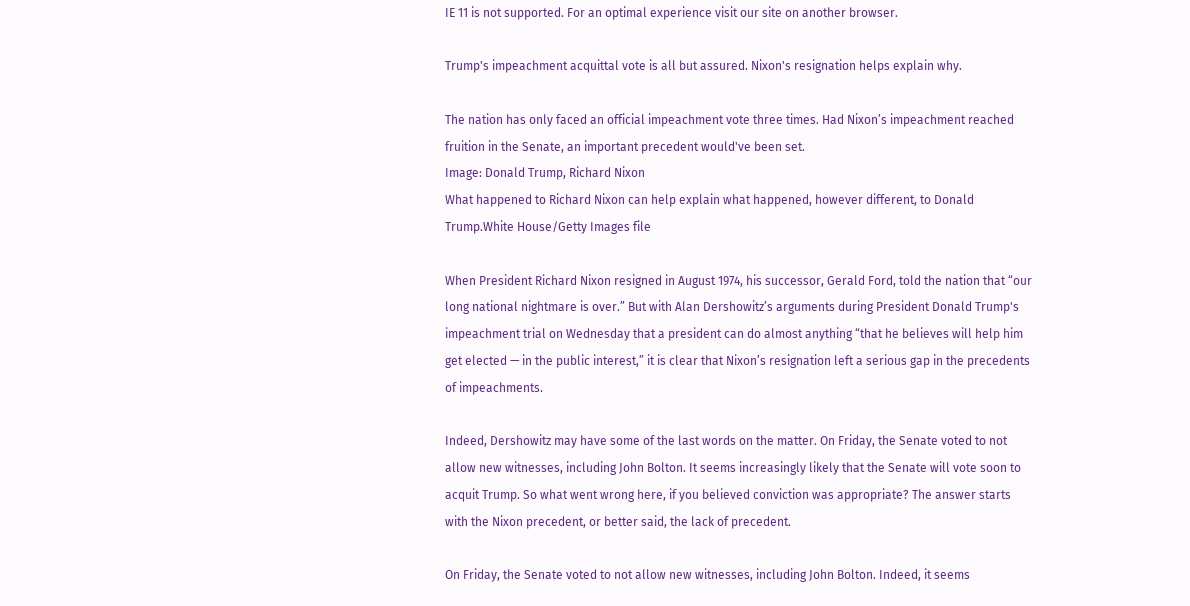IE 11 is not supported. For an optimal experience visit our site on another browser.

Trump's impeachment acquittal vote is all but assured. Nixon's resignation helps explain why.

The nation has only faced an official impeachment vote three times. Had Nixon’s impeachment reached fruition in the Senate, an important precedent would've been set.
Image: Donald Trump, Richard Nixon
What happened to Richard Nixon can help explain what happened, however different, to Donald Trump.White House/Getty Images file

When President Richard Nixon resigned in August 1974, his successor, Gerald Ford, told the nation that “our long national nightmare is over.” But with Alan Dershowitz’s arguments during President Donald Trump's impeachment trial on Wednesday that a president can do almost anything “that he believes will help him get elected — in the public interest,” it is clear that Nixon’s resignation left a serious gap in the precedents of impeachments.

Indeed, Dershowitz may have some of the last words on the matter. On Friday, the Senate voted to not allow new witnesses, including John Bolton. It seems increasingly likely that the Senate will vote soon to acquit Trump. So what went wrong here, if you believed conviction was appropriate? The answer starts with the Nixon precedent, or better said, the lack of precedent.

On Friday, the Senate voted to not allow new witnesses, including John Bolton. Indeed, it seems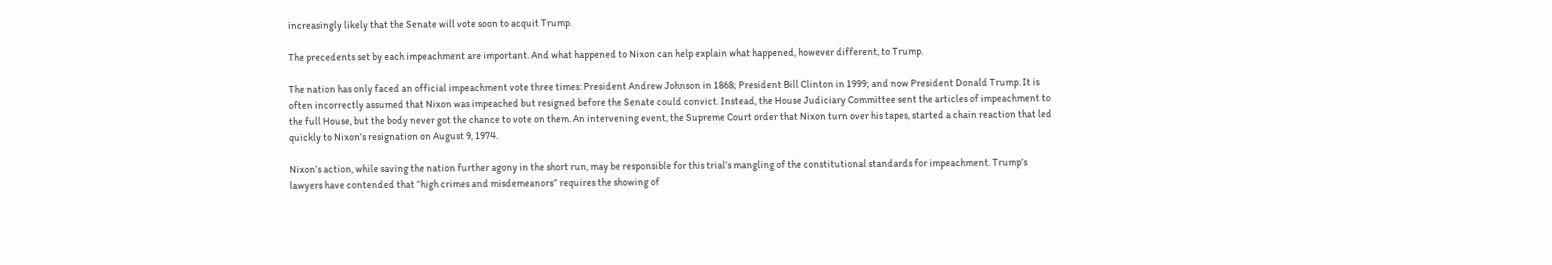increasingly likely that the Senate will vote soon to acquit Trump.

The precedents set by each impeachment are important. And what happened to Nixon can help explain what happened, however different, to Trump.

The nation has only faced an official impeachment vote three times: President Andrew Johnson in 1868; President Bill Clinton in 1999; and now President Donald Trump. It is often incorrectly assumed that Nixon was impeached but resigned before the Senate could convict. Instead, the House Judiciary Committee sent the articles of impeachment to the full House, but the body never got the chance to vote on them. An intervening event, the Supreme Court order that Nixon turn over his tapes, started a chain reaction that led quickly to Nixon’s resignation on August 9, 1974.

Nixon’s action, while saving the nation further agony in the short run, may be responsible for this trial’s mangling of the constitutional standards for impeachment. Trump’s lawyers have contended that “high crimes and misdemeanors” requires the showing of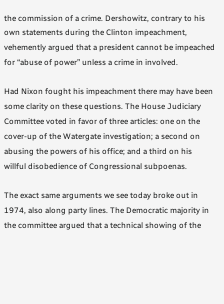the commission of a crime. Dershowitz, contrary to his own statements during the Clinton impeachment, vehemently argued that a president cannot be impeached for “abuse of power” unless a crime in involved.

Had Nixon fought his impeachment there may have been some clarity on these questions. The House Judiciary Committee voted in favor of three articles: one on the cover-up of the Watergate investigation; a second on abusing the powers of his office; and a third on his willful disobedience of Congressional subpoenas.

The exact same arguments we see today broke out in 1974, also along party lines. The Democratic majority in the committee argued that a technical showing of the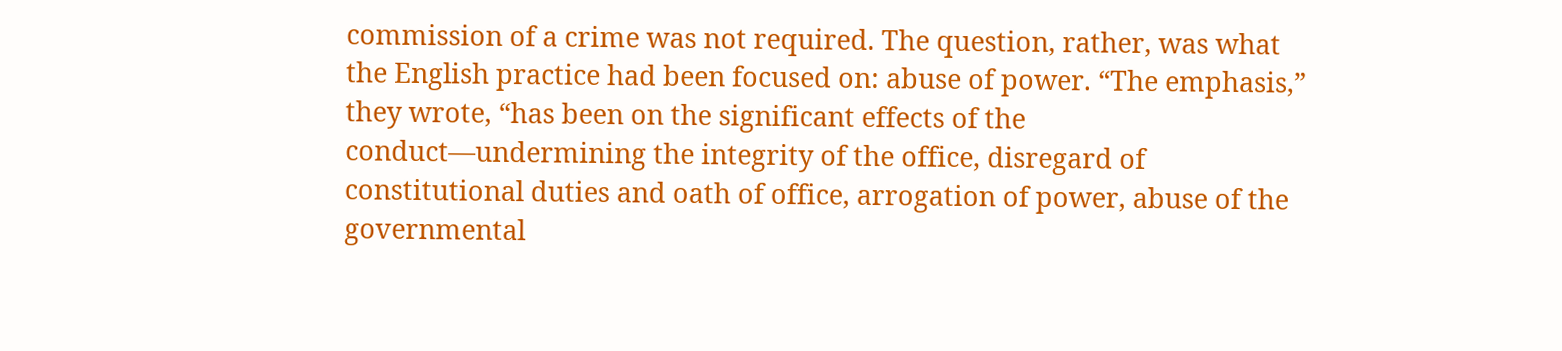commission of a crime was not required. The question, rather, was what the English practice had been focused on: abuse of power. “The emphasis,” they wrote, “has been on the significant effects of the conduct—undermining the integrity of the office, disregard of constitutional duties and oath of office, arrogation of power, abuse of the governmental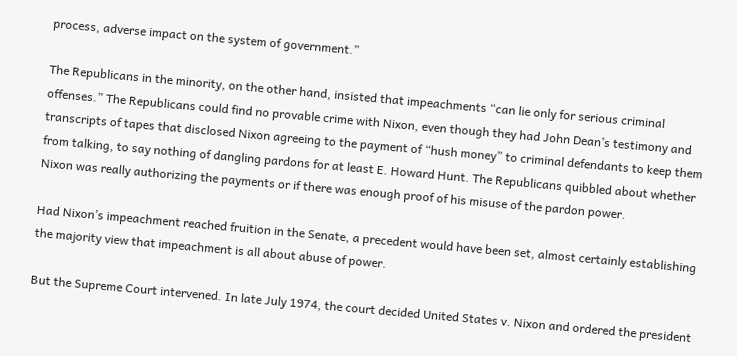process, adverse impact on the system of government.”

The Republicans in the minority, on the other hand, insisted that impeachments “can lie only for serious criminal offenses.” The Republicans could find no provable crime with Nixon, even though they had John Dean’s testimony and transcripts of tapes that disclosed Nixon agreeing to the payment of “hush money” to criminal defendants to keep them from talking, to say nothing of dangling pardons for at least E. Howard Hunt. The Republicans quibbled about whether Nixon was really authorizing the payments or if there was enough proof of his misuse of the pardon power.

Had Nixon’s impeachment reached fruition in the Senate, a precedent would have been set, almost certainly establishing the majority view that impeachment is all about abuse of power.

But the Supreme Court intervened. In late July 1974, the court decided United States v. Nixon and ordered the president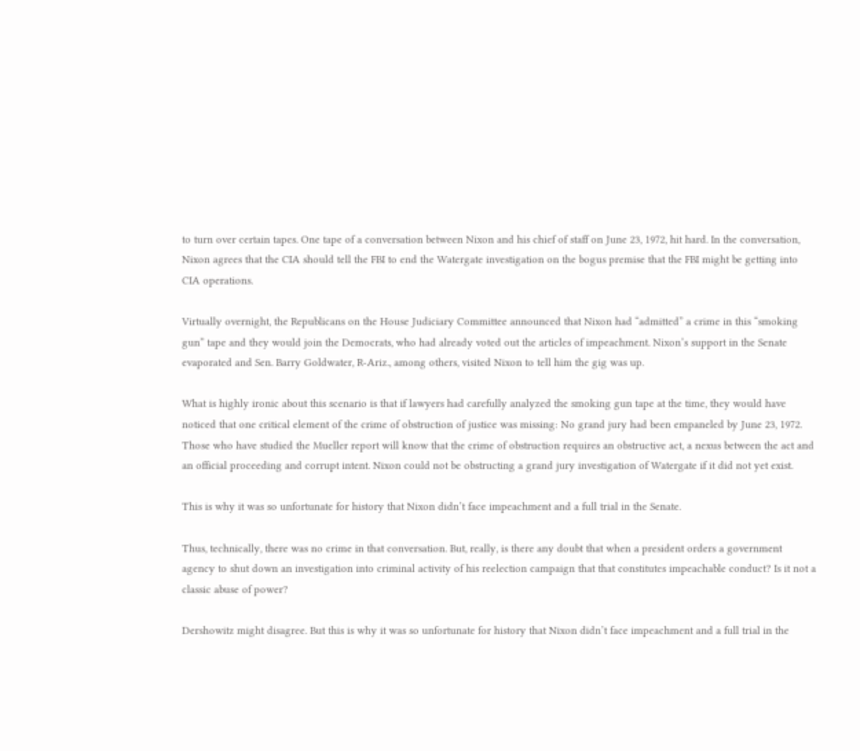to turn over certain tapes. One tape of a conversation between Nixon and his chief of staff on June 23, 1972, hit hard. In the conversation, Nixon agrees that the CIA should tell the FBI to end the Watergate investigation on the bogus premise that the FBI might be getting into CIA operations.

Virtually overnight, the Republicans on the House Judiciary Committee announced that Nixon had “admitted” a crime in this “smoking gun” tape and they would join the Democrats, who had already voted out the articles of impeachment. Nixon’s support in the Senate evaporated and Sen. Barry Goldwater, R-Ariz., among others, visited Nixon to tell him the gig was up.

What is highly ironic about this scenario is that if lawyers had carefully analyzed the smoking gun tape at the time, they would have noticed that one critical element of the crime of obstruction of justice was missing: No grand jury had been empaneled by June 23, 1972. Those who have studied the Mueller report will know that the crime of obstruction requires an obstructive act, a nexus between the act and an official proceeding and corrupt intent. Nixon could not be obstructing a grand jury investigation of Watergate if it did not yet exist.

This is why it was so unfortunate for history that Nixon didn’t face impeachment and a full trial in the Senate.

Thus, technically, there was no crime in that conversation. But, really, is there any doubt that when a president orders a government agency to shut down an investigation into criminal activity of his reelection campaign that that constitutes impeachable conduct? Is it not a classic abuse of power?

Dershowitz might disagree. But this is why it was so unfortunate for history that Nixon didn’t face impeachment and a full trial in the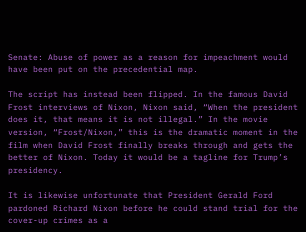Senate: Abuse of power as a reason for impeachment would have been put on the precedential map.

The script has instead been flipped. In the famous David Frost interviews of Nixon, Nixon said, “When the president does it, that means it is not illegal.” In the movie version, “Frost/Nixon,” this is the dramatic moment in the film when David Frost finally breaks through and gets the better of Nixon. Today it would be a tagline for Trump’s presidency.

It is likewise unfortunate that President Gerald Ford pardoned Richard Nixon before he could stand trial for the cover-up crimes as a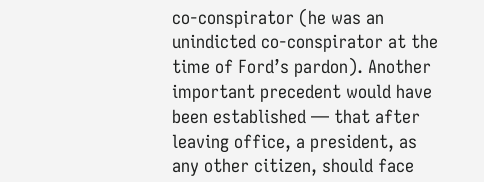co-conspirator (he was an unindicted co-conspirator at the time of Ford’s pardon). Another important precedent would have been established — that after leaving office, a president, as any other citizen, should face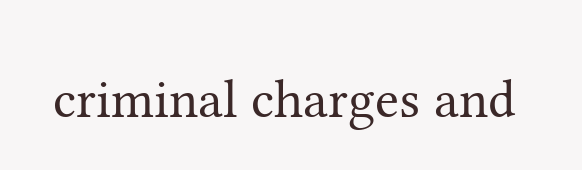criminal charges and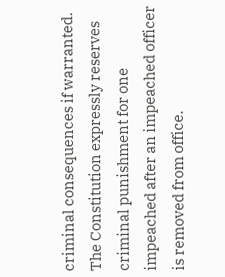criminal consequences if warranted. The Constitution expressly reserves criminal punishment for one impeached after an impeached officer is removed from office.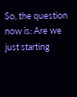So, the question now is: Are we just starting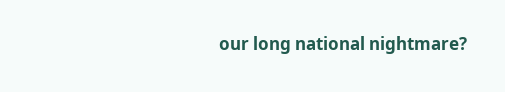our long national nightmare?